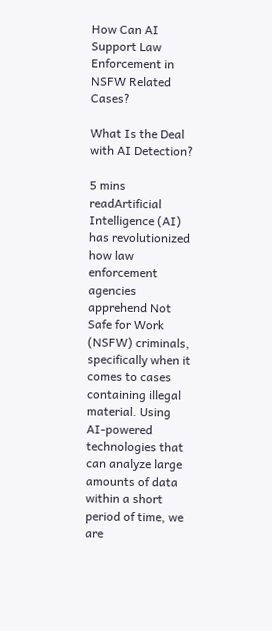How Can AI Support Law Enforcement in NSFW Related Cases?

What Is the Deal with AI Detection?

5 mins readArtificial Intelligence (AI) has revolutionized how law enforcement agencies apprehend Not Safe for Work (NSFW) criminals, specifically when it comes to cases containing illegal material. Using AI-powered technologies that can analyze large amounts of data within a short period of time, we are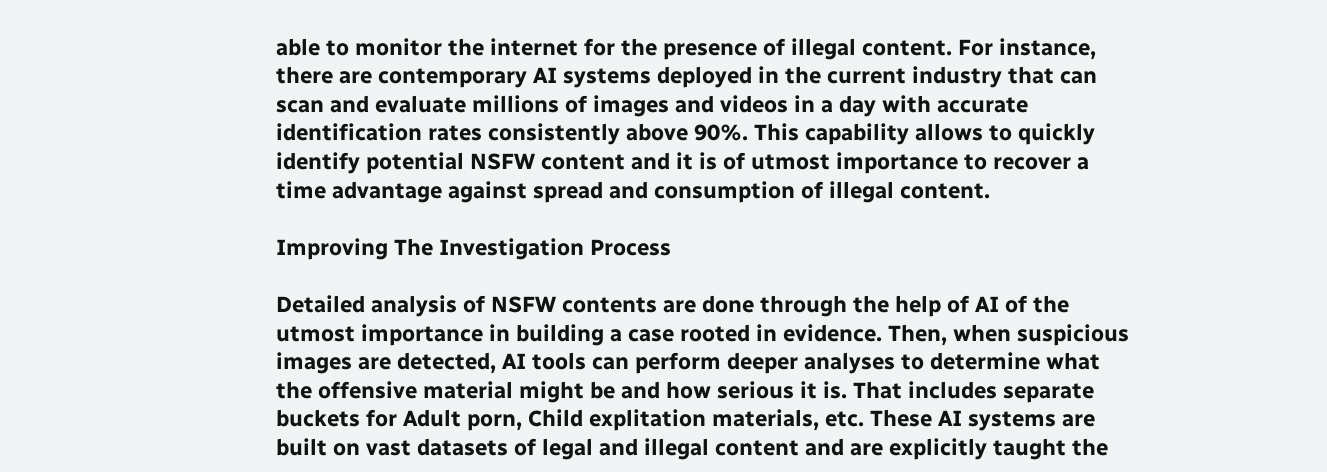able to monitor the internet for the presence of illegal content. For instance, there are contemporary AI systems deployed in the current industry that can scan and evaluate millions of images and videos in a day with accurate identification rates consistently above 90%. This capability allows to quickly identify potential NSFW content and it is of utmost importance to recover a time advantage against spread and consumption of illegal content.

Improving The Investigation Process

Detailed analysis of NSFW contents are done through the help of AI of the utmost importance in building a case rooted in evidence. Then, when suspicious images are detected, AI tools can perform deeper analyses to determine what the offensive material might be and how serious it is. That includes separate buckets for Adult porn, Child explitation materials, etc. These AI systems are built on vast datasets of legal and illegal content and are explicitly taught the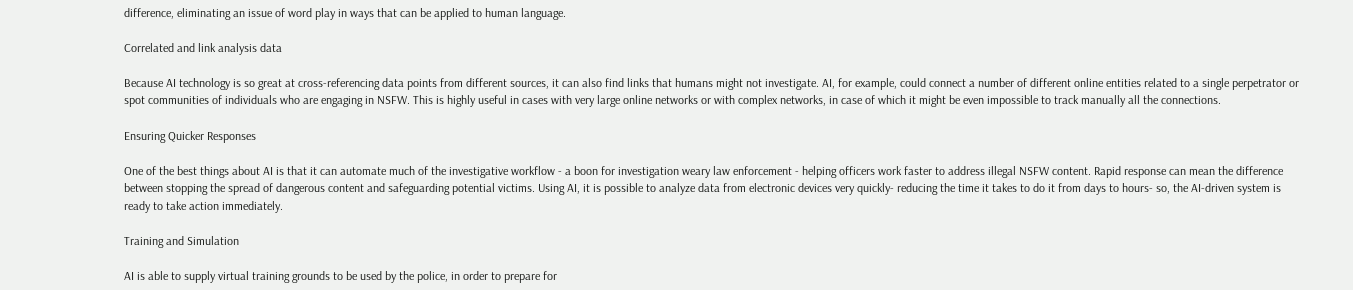difference, eliminating an issue of word play in ways that can be applied to human language.

Correlated and link analysis data

Because AI technology is so great at cross-referencing data points from different sources, it can also find links that humans might not investigate. AI, for example, could connect a number of different online entities related to a single perpetrator or spot communities of individuals who are engaging in NSFW. This is highly useful in cases with very large online networks or with complex networks, in case of which it might be even impossible to track manually all the connections.

Ensuring Quicker Responses

One of the best things about AI is that it can automate much of the investigative workflow - a boon for investigation weary law enforcement - helping officers work faster to address illegal NSFW content. Rapid response can mean the difference between stopping the spread of dangerous content and safeguarding potential victims. Using AI, it is possible to analyze data from electronic devices very quickly- reducing the time it takes to do it from days to hours- so, the AI-driven system is ready to take action immediately.

Training and Simulation

AI is able to supply virtual training grounds to be used by the police, in order to prepare for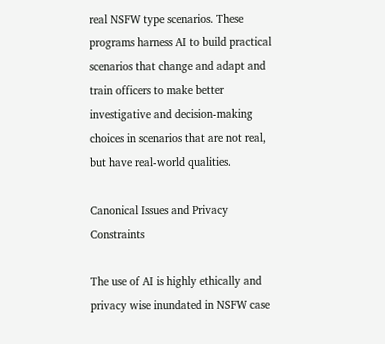real NSFW type scenarios. These programs harness AI to build practical scenarios that change and adapt and train officers to make better investigative and decision-making choices in scenarios that are not real, but have real-world qualities.

Canonical Issues and Privacy Constraints

The use of AI is highly ethically and privacy wise inundated in NSFW case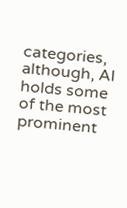categories, although, AI holds some of the most prominent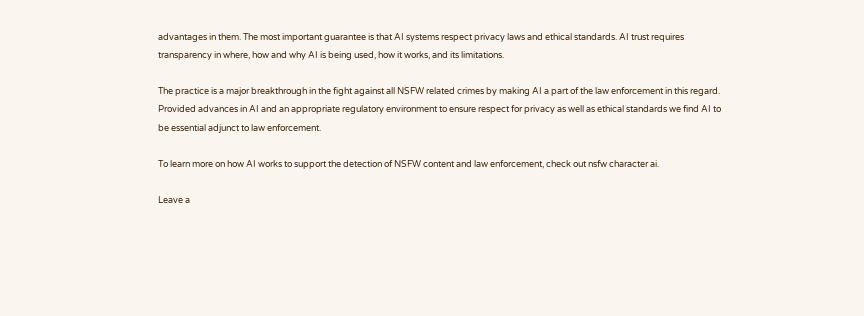advantages in them. The most important guarantee is that AI systems respect privacy laws and ethical standards. AI trust requires transparency in where, how and why AI is being used, how it works, and its limitations.

The practice is a major breakthrough in the fight against all NSFW related crimes by making AI a part of the law enforcement in this regard. Provided advances in AI and an appropriate regulatory environment to ensure respect for privacy as well as ethical standards we find AI to be essential adjunct to law enforcement.

To learn more on how AI works to support the detection of NSFW content and law enforcement, check out nsfw character ai.

Leave a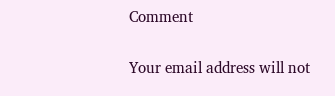Comment

Your email address will not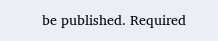be published. Required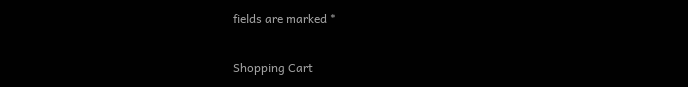fields are marked *

Shopping Cart